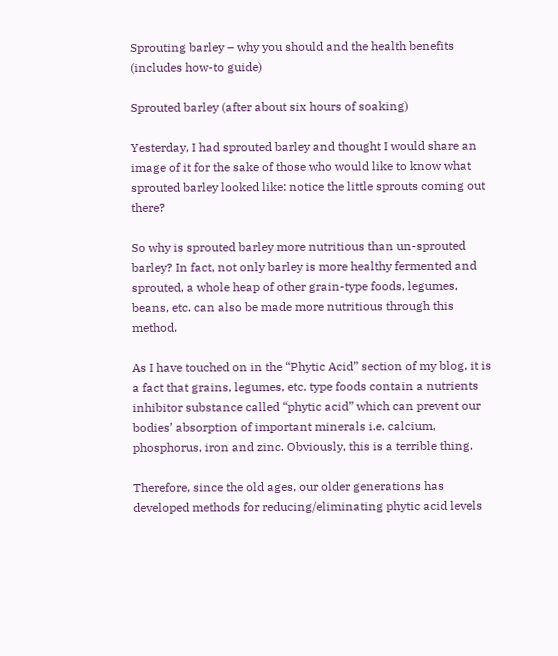Sprouting barley – why you should and the health benefits (includes how-to guide)

Sprouted barley (after about six hours of soaking)

Yesterday, I had sprouted barley and thought I would share an image of it for the sake of those who would like to know what sprouted barley looked like: notice the little sprouts coming out there?

So why is sprouted barley more nutritious than un-sprouted barley? In fact, not only barley is more healthy fermented and sprouted, a whole heap of other grain-type foods, legumes, beans, etc. can also be made more nutritious through this method.

As I have touched on in the “Phytic Acid” section of my blog, it is a fact that grains, legumes, etc. type foods contain a nutrients inhibitor substance called “phytic acid” which can prevent our bodies’ absorption of important minerals i.e. calcium, phosphorus, iron and zinc. Obviously, this is a terrible thing.

Therefore, since the old ages, our older generations has developed methods for reducing/eliminating phytic acid levels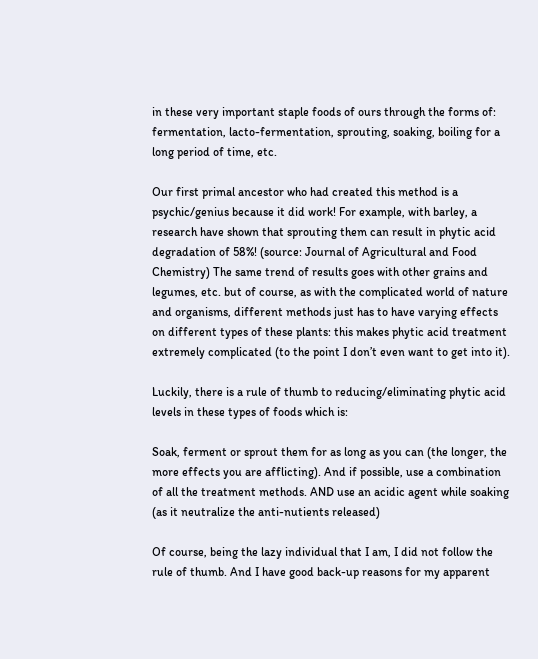in these very important staple foods of ours through the forms of: fermentation, lacto-fermentation, sprouting, soaking, boiling for a long period of time, etc.

Our first primal ancestor who had created this method is a psychic/genius because it did work! For example, with barley, a research have shown that sprouting them can result in phytic acid degradation of 58%! (source: Journal of Agricultural and Food Chemistry) The same trend of results goes with other grains and legumes, etc. but of course, as with the complicated world of nature and organisms, different methods just has to have varying effects on different types of these plants: this makes phytic acid treatment extremely complicated (to the point I don’t even want to get into it).

Luckily, there is a rule of thumb to reducing/eliminating phytic acid levels in these types of foods which is:

Soak, ferment or sprout them for as long as you can (the longer, the more effects you are afflicting). And if possible, use a combination of all the treatment methods. AND use an acidic agent while soaking (as it neutralize the anti-nutients released)

Of course, being the lazy individual that I am, I did not follow the rule of thumb. And I have good back-up reasons for my apparent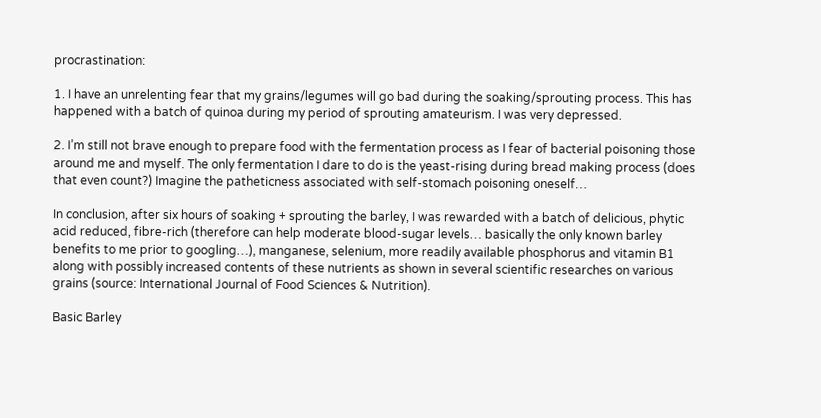procrastination:

1. I have an unrelenting fear that my grains/legumes will go bad during the soaking/sprouting process. This has happened with a batch of quinoa during my period of sprouting amateurism. I was very depressed.

2. I’m still not brave enough to prepare food with the fermentation process as I fear of bacterial poisoning those around me and myself. The only fermentation I dare to do is the yeast-rising during bread making process (does that even count?) Imagine the patheticness associated with self-stomach poisoning oneself…

In conclusion, after six hours of soaking + sprouting the barley, I was rewarded with a batch of delicious, phytic acid reduced, fibre-rich (therefore can help moderate blood-sugar levels… basically the only known barley benefits to me prior to googling…), manganese, selenium, more readily available phosphorus and vitamin B1 along with possibly increased contents of these nutrients as shown in several scientific researches on various grains (source: International Journal of Food Sciences & Nutrition).

Basic Barley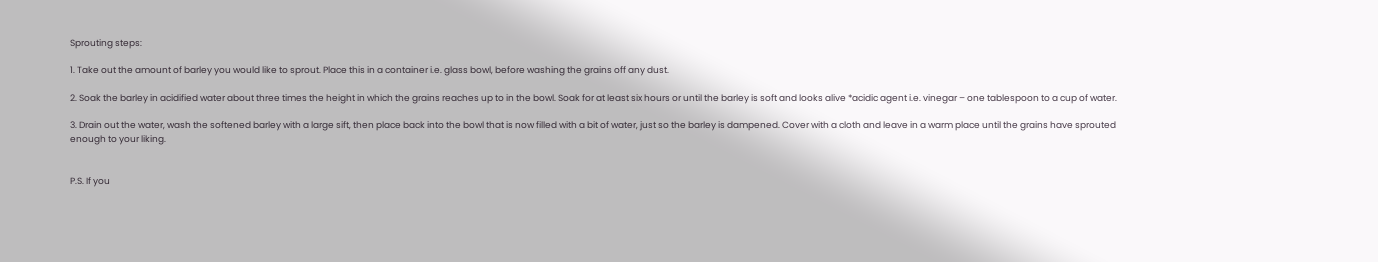Sprouting steps:

1. Take out the amount of barley you would like to sprout. Place this in a container i.e. glass bowl, before washing the grains off any dust.

2. Soak the barley in acidified water about three times the height in which the grains reaches up to in the bowl. Soak for at least six hours or until the barley is soft and looks alive *acidic agent i.e. vinegar – one tablespoon to a cup of water.

3. Drain out the water, wash the softened barley with a large sift, then place back into the bowl that is now filled with a bit of water, just so the barley is dampened. Cover with a cloth and leave in a warm place until the grains have sprouted enough to your liking.


P.S. If you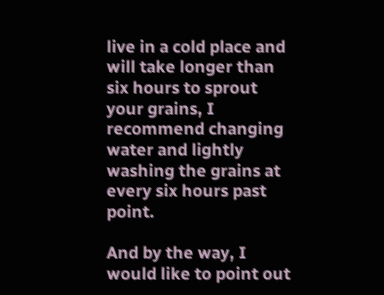live in a cold place and will take longer than six hours to sprout your grains, I recommend changing water and lightly washing the grains at every six hours past point.

And by the way, I would like to point out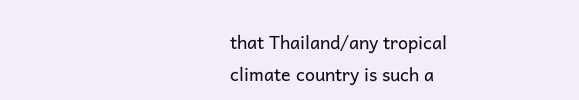that Thailand/any tropical climate country is such a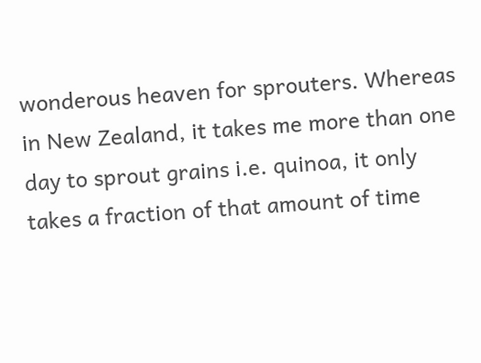wonderous heaven for sprouters. Whereas in New Zealand, it takes me more than one day to sprout grains i.e. quinoa, it only takes a fraction of that amount of time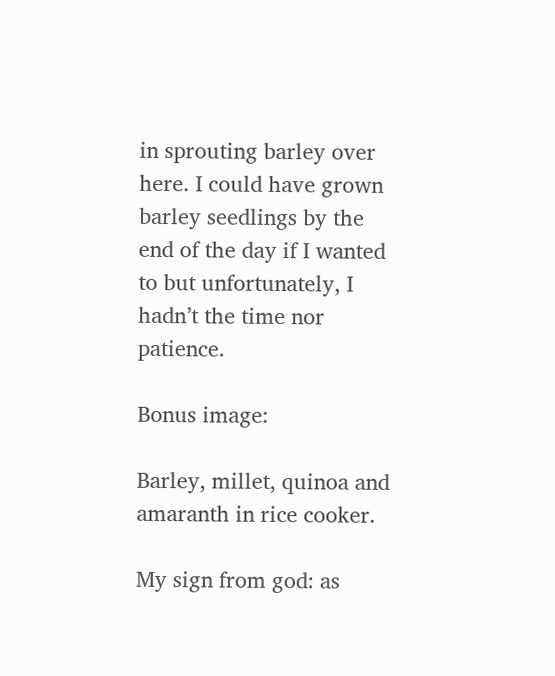in sprouting barley over here. I could have grown barley seedlings by the end of the day if I wanted to but unfortunately, I hadn’t the time nor patience.

Bonus image:

Barley, millet, quinoa and amaranth in rice cooker.

My sign from god: as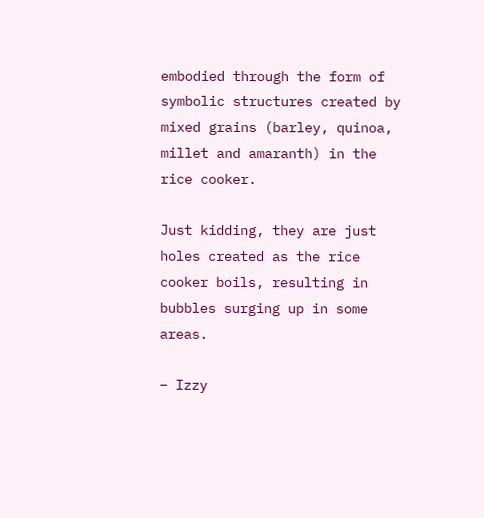embodied through the form of symbolic structures created by mixed grains (barley, quinoa, millet and amaranth) in the rice cooker.

Just kidding, they are just holes created as the rice cooker boils, resulting in bubbles surging up in some areas.

– Izzy